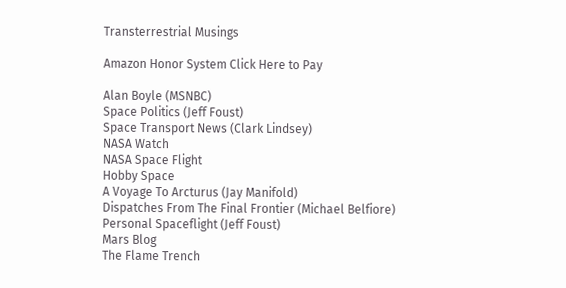Transterrestrial Musings

Amazon Honor System Click Here to Pay

Alan Boyle (MSNBC)
Space Politics (Jeff Foust)
Space Transport News (Clark Lindsey)
NASA Watch
NASA Space Flight
Hobby Space
A Voyage To Arcturus (Jay Manifold)
Dispatches From The Final Frontier (Michael Belfiore)
Personal Spaceflight (Jeff Foust)
Mars Blog
The Flame Trench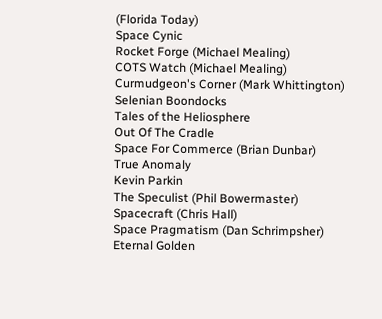(Florida Today)
Space Cynic
Rocket Forge (Michael Mealing)
COTS Watch (Michael Mealing)
Curmudgeon's Corner (Mark Whittington)
Selenian Boondocks
Tales of the Heliosphere
Out Of The Cradle
Space For Commerce (Brian Dunbar)
True Anomaly
Kevin Parkin
The Speculist (Phil Bowermaster)
Spacecraft (Chris Hall)
Space Pragmatism (Dan Schrimpsher)
Eternal Golden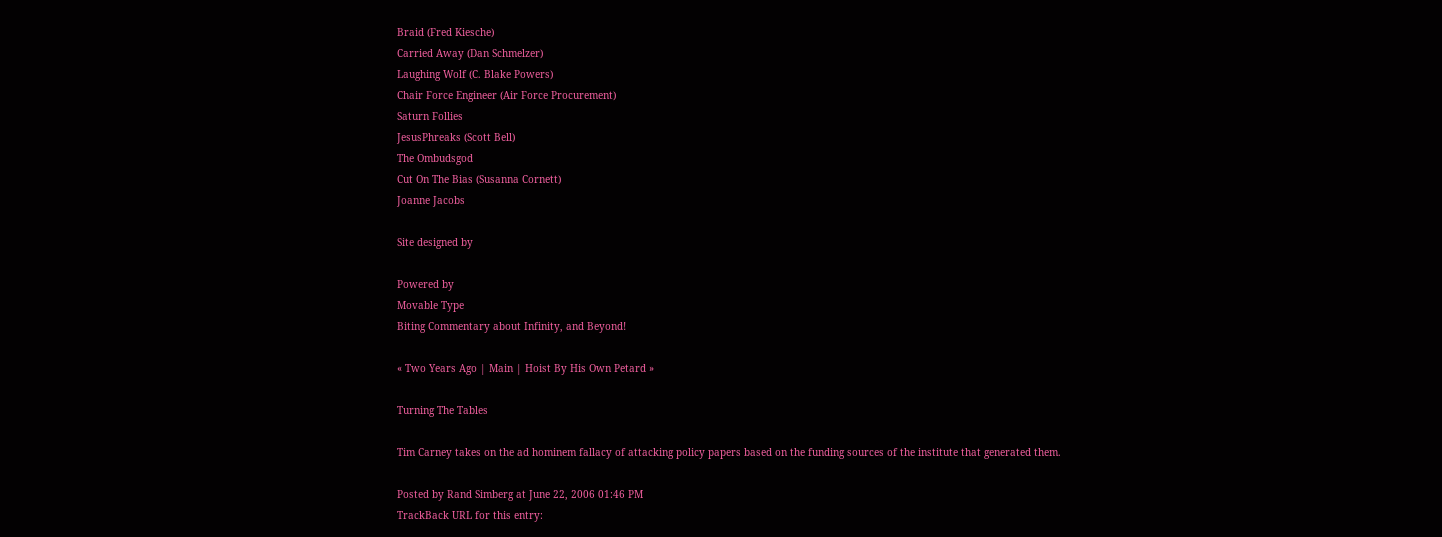Braid (Fred Kiesche)
Carried Away (Dan Schmelzer)
Laughing Wolf (C. Blake Powers)
Chair Force Engineer (Air Force Procurement)
Saturn Follies
JesusPhreaks (Scott Bell)
The Ombudsgod
Cut On The Bias (Susanna Cornett)
Joanne Jacobs

Site designed by

Powered by
Movable Type
Biting Commentary about Infinity, and Beyond!

« Two Years Ago | Main | Hoist By His Own Petard »

Turning The Tables

Tim Carney takes on the ad hominem fallacy of attacking policy papers based on the funding sources of the institute that generated them.

Posted by Rand Simberg at June 22, 2006 01:46 PM
TrackBack URL for this entry: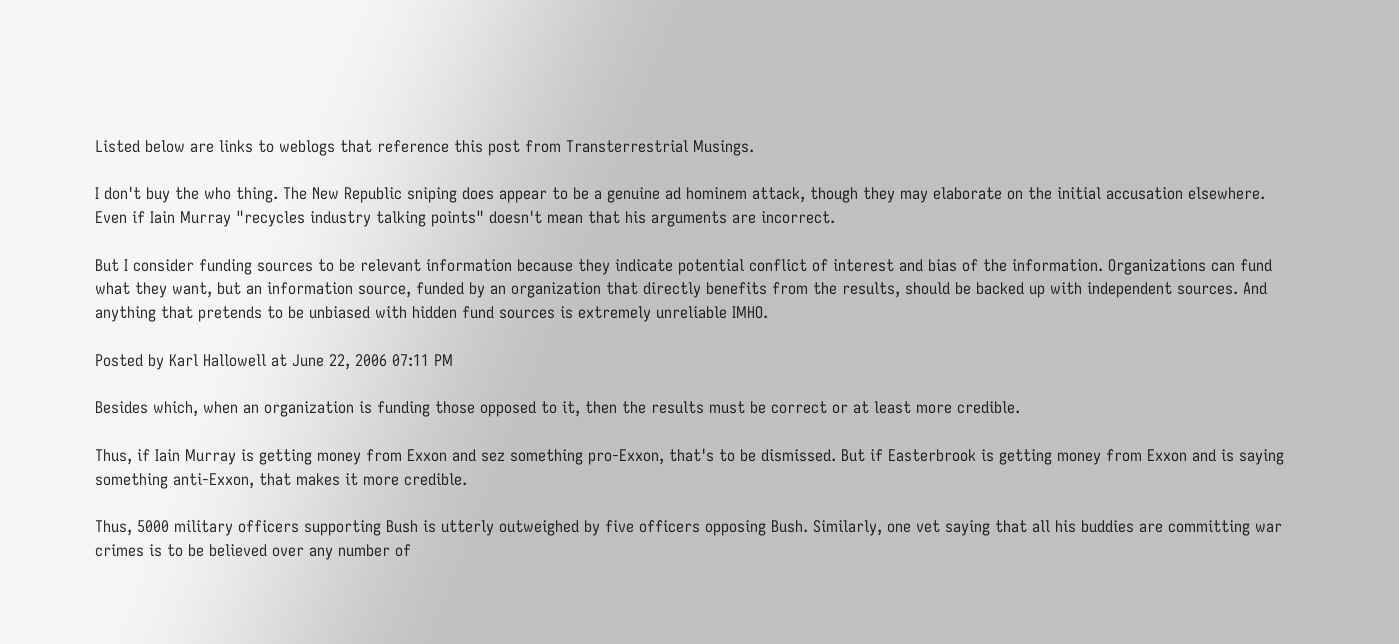Listed below are links to weblogs that reference this post from Transterrestrial Musings.

I don't buy the who thing. The New Republic sniping does appear to be a genuine ad hominem attack, though they may elaborate on the initial accusation elsewhere. Even if Iain Murray "recycles industry talking points" doesn't mean that his arguments are incorrect.

But I consider funding sources to be relevant information because they indicate potential conflict of interest and bias of the information. Organizations can fund what they want, but an information source, funded by an organization that directly benefits from the results, should be backed up with independent sources. And anything that pretends to be unbiased with hidden fund sources is extremely unreliable IMHO.

Posted by Karl Hallowell at June 22, 2006 07:11 PM

Besides which, when an organization is funding those opposed to it, then the results must be correct or at least more credible.

Thus, if Iain Murray is getting money from Exxon and sez something pro-Exxon, that's to be dismissed. But if Easterbrook is getting money from Exxon and is saying something anti-Exxon, that makes it more credible.

Thus, 5000 military officers supporting Bush is utterly outweighed by five officers opposing Bush. Similarly, one vet saying that all his buddies are committing war crimes is to be believed over any number of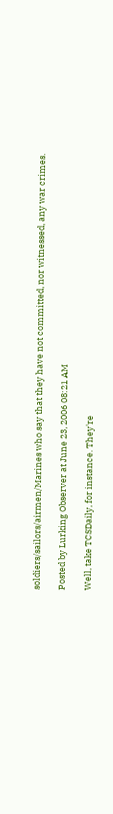soldiers/sailors/airmen/Marines who say that they have not committed, nor witnessed, any war crimes.

Posted by Lurking Observer at June 23, 2006 08:21 AM

Well, take TCSDaily, for instance. They're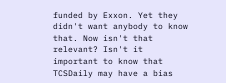funded by Exxon. Yet they didn't want anybody to know that. Now isn't that relevant? Isn't it important to know that TCSDaily may have a bias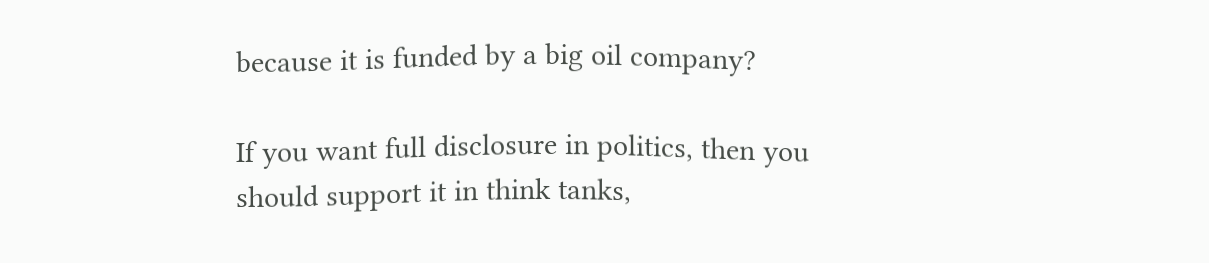because it is funded by a big oil company?

If you want full disclosure in politics, then you should support it in think tanks,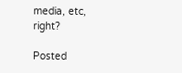media, etc, right?

Posted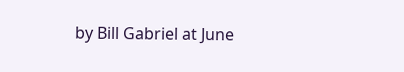by Bill Gabriel at June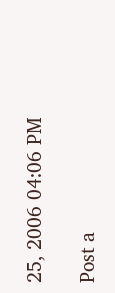25, 2006 04:06 PM

Post a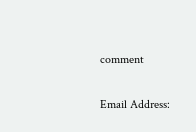comment

Email Address: